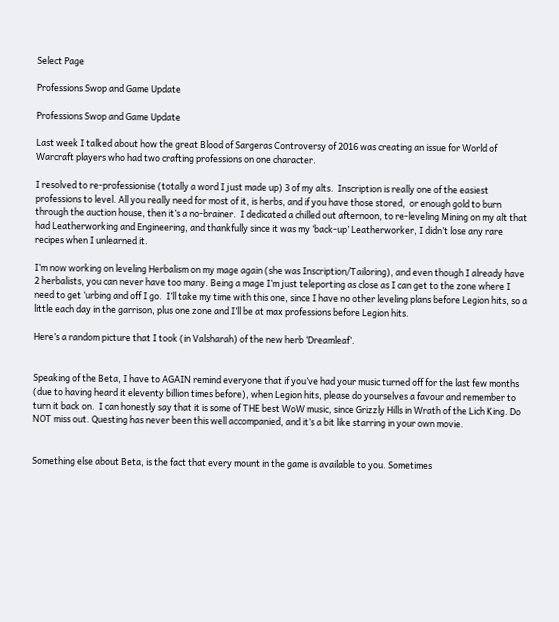Select Page

Professions Swop and Game Update

Professions Swop and Game Update

Last week I talked about how the great Blood of Sargeras Controversy of 2016 was creating an issue for World of Warcraft players who had two crafting professions on one character.

I resolved to re-professionise (totally a word I just made up) 3 of my alts.  Inscription is really one of the easiest professions to level. All you really need for most of it, is herbs, and if you have those stored,  or enough gold to burn through the auction house, then it’s a no-brainer.  I dedicated a chilled out afternoon, to re-leveling Mining on my alt that had Leatherworking and Engineering, and thankfully since it was my ‘back-up’ Leatherworker, I didn’t lose any rare recipes when I unlearned it.

I’m now working on leveling Herbalism on my mage again (she was Inscription/Tailoring), and even though I already have 2 herbalists, you can never have too many. Being a mage I’m just teleporting as close as I can get to the zone where I need to get ‘urbing and off I go.  I’ll take my time with this one, since I have no other leveling plans before Legion hits, so a little each day in the garrison, plus one zone and I’ll be at max professions before Legion hits.

Here’s a random picture that I took (in Valsharah) of the new herb ‘Dreamleaf’.


Speaking of the Beta, I have to AGAIN remind everyone that if you’ve had your music turned off for the last few months (due to having heard it eleventy billion times before), when Legion hits, please do yourselves a favour and remember to turn it back on.  I can honestly say that it is some of THE best WoW music, since Grizzly Hills in Wrath of the Lich King. Do NOT miss out. Questing has never been this well accompanied, and it’s a bit like starring in your own movie.


Something else about Beta, is the fact that every mount in the game is available to you. Sometimes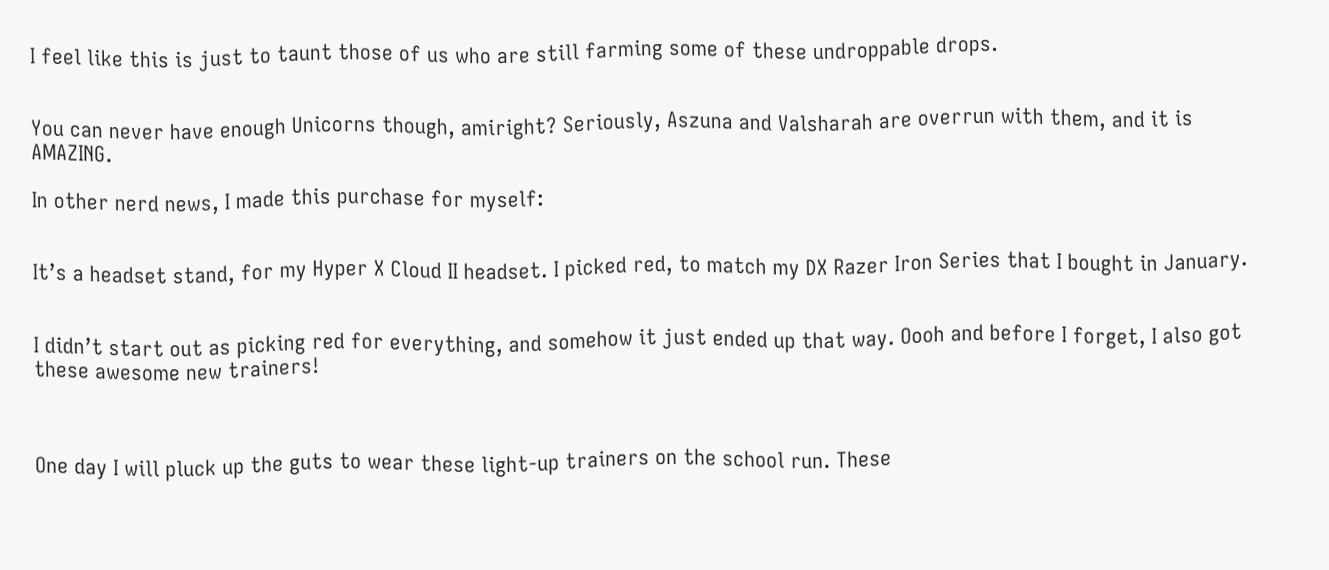I feel like this is just to taunt those of us who are still farming some of these undroppable drops.


You can never have enough Unicorns though, amiright? Seriously, Aszuna and Valsharah are overrun with them, and it is AMAZING.

In other nerd news, I made this purchase for myself:


It’s a headset stand, for my Hyper X Cloud II headset. I picked red, to match my DX Razer Iron Series that I bought in January.


I didn’t start out as picking red for everything, and somehow it just ended up that way. Oooh and before I forget, I also got these awesome new trainers!



One day I will pluck up the guts to wear these light-up trainers on the school run. These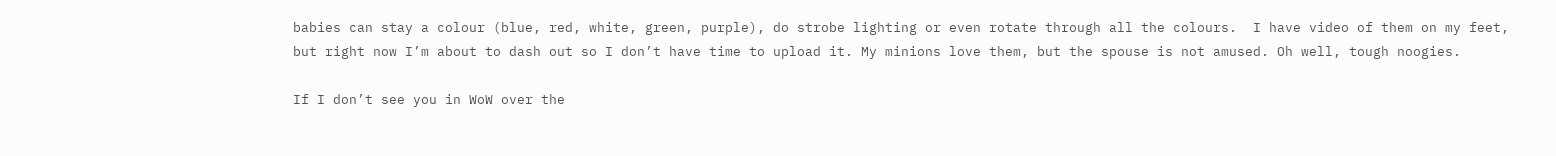babies can stay a colour (blue, red, white, green, purple), do strobe lighting or even rotate through all the colours.  I have video of them on my feet, but right now I’m about to dash out so I don’t have time to upload it. My minions love them, but the spouse is not amused. Oh well, tough noogies.

If I don’t see you in WoW over the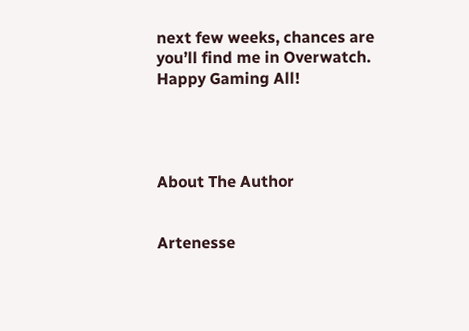next few weeks, chances are you’ll find me in Overwatch. Happy Gaming All!




About The Author


Artenesse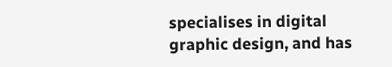specialises in digital graphic design, and has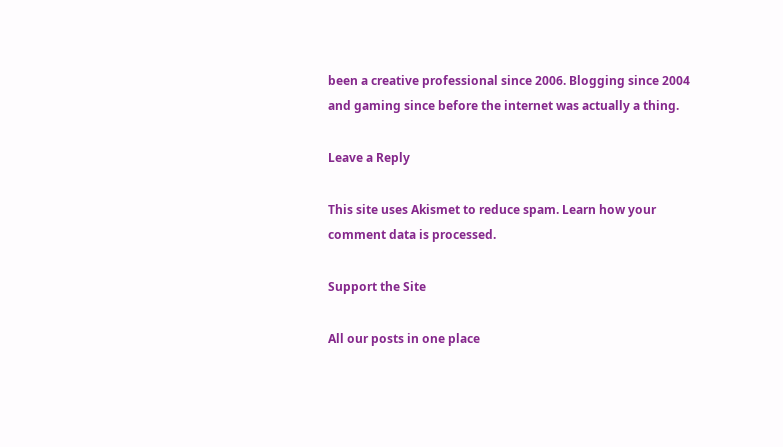been a creative professional since 2006. Blogging since 2004 and gaming since before the internet was actually a thing.

Leave a Reply

This site uses Akismet to reduce spam. Learn how your comment data is processed.

Support the Site

All our posts in one place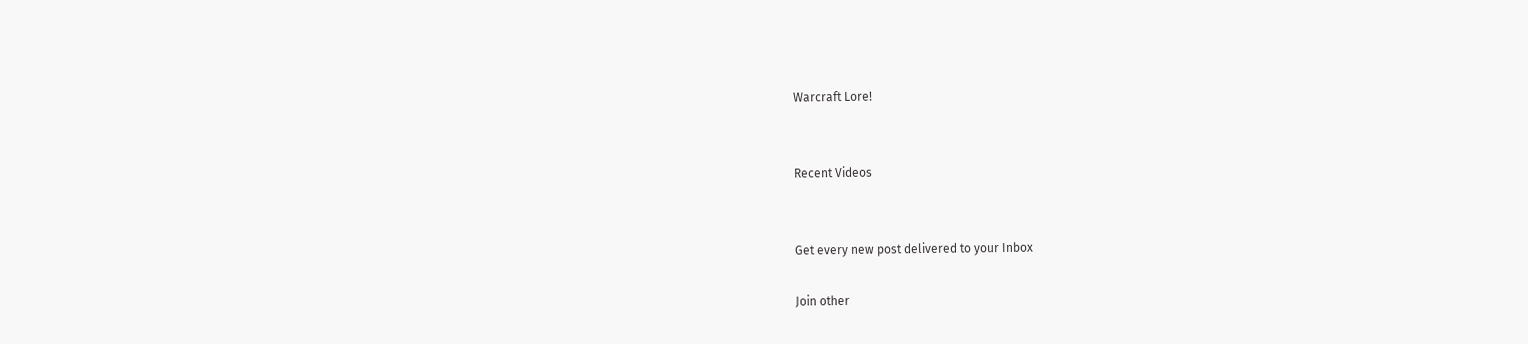Warcraft Lore!


Recent Videos


Get every new post delivered to your Inbox

Join other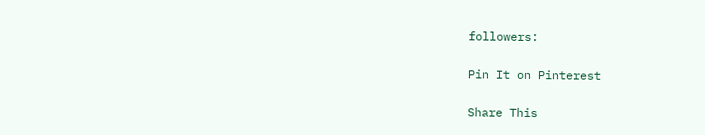followers:

Pin It on Pinterest

Share This